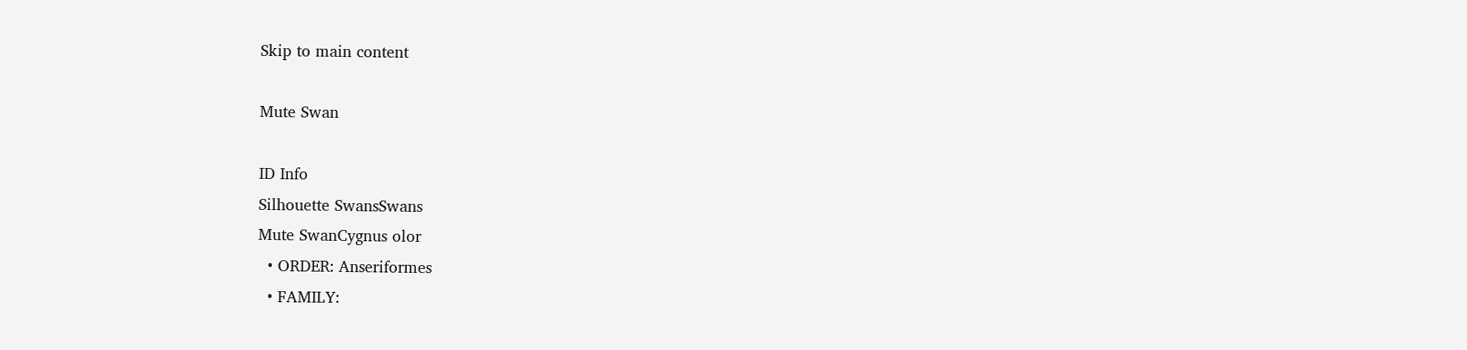Skip to main content

Mute Swan

ID Info
Silhouette SwansSwans
Mute SwanCygnus olor
  • ORDER: Anseriformes
  • FAMILY: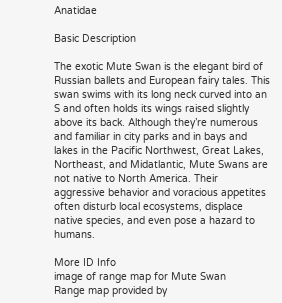Anatidae

Basic Description

The exotic Mute Swan is the elegant bird of Russian ballets and European fairy tales. This swan swims with its long neck curved into an S and often holds its wings raised slightly above its back. Although they’re numerous and familiar in city parks and in bays and lakes in the Pacific Northwest, Great Lakes, Northeast, and Midatlantic, Mute Swans are not native to North America. Their aggressive behavior and voracious appetites often disturb local ecosystems, displace native species, and even pose a hazard to humans.

More ID Info
image of range map for Mute Swan
Range map provided by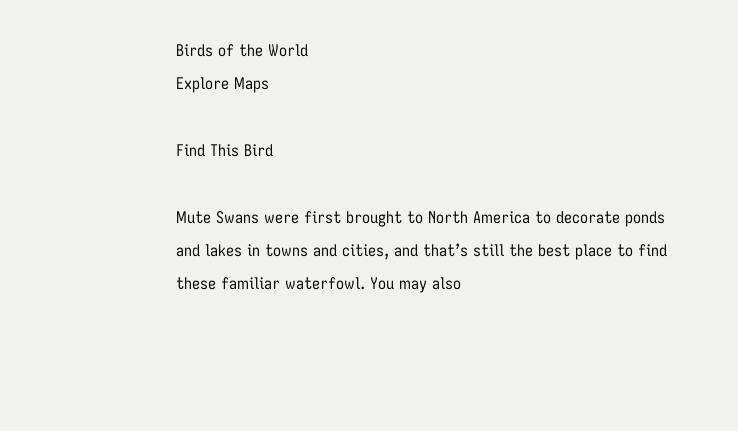Birds of the World
Explore Maps

Find This Bird

Mute Swans were first brought to North America to decorate ponds and lakes in towns and cities, and that’s still the best place to find these familiar waterfowl. You may also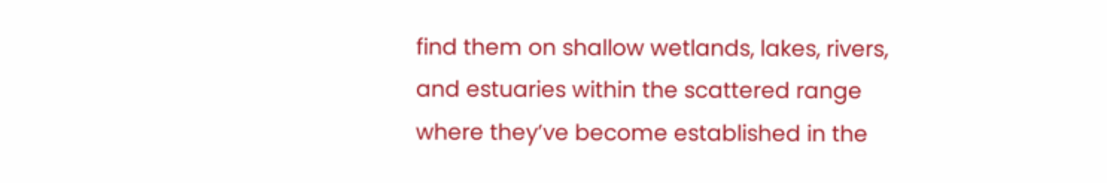find them on shallow wetlands, lakes, rivers, and estuaries within the scattered range where they’ve become established in the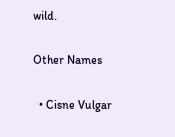wild.

Other Names

  • Cisne Vulgar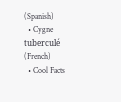(Spanish)
  • Cygne tuberculé (French)
  • Cool Facts